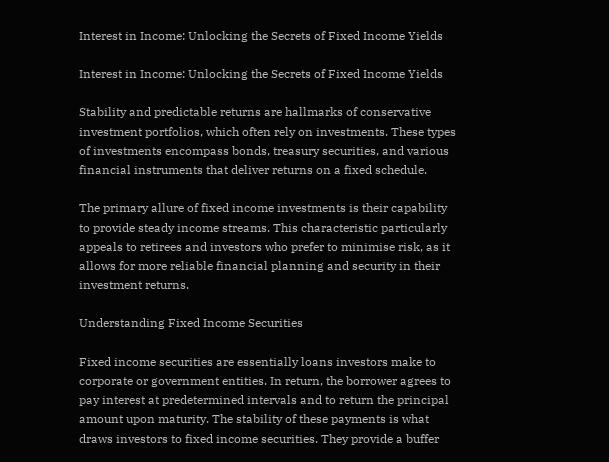Interest in Income: Unlocking the Secrets of Fixed Income Yields

Interest in Income: Unlocking the Secrets of Fixed Income Yields

Stability and predictable returns are hallmarks of conservative investment portfolios, which often rely on investments. These types of investments encompass bonds, treasury securities, and various financial instruments that deliver returns on a fixed schedule.

The primary allure of fixed income investments is their capability to provide steady income streams. This characteristic particularly appeals to retirees and investors who prefer to minimise risk, as it allows for more reliable financial planning and security in their investment returns.

Understanding Fixed Income Securities

Fixed income securities are essentially loans investors make to corporate or government entities. In return, the borrower agrees to pay interest at predetermined intervals and to return the principal amount upon maturity. The stability of these payments is what draws investors to fixed income securities. They provide a buffer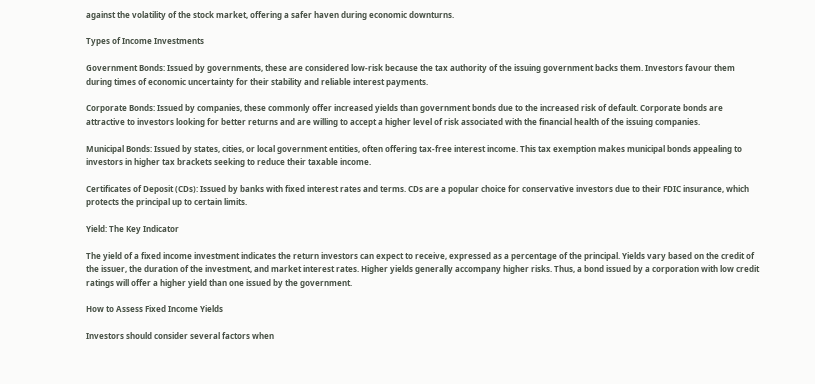against the volatility of the stock market, offering a safer haven during economic downturns.

Types of Income Investments

Government Bonds: Issued by governments, these are considered low-risk because the tax authority of the issuing government backs them. Investors favour them during times of economic uncertainty for their stability and reliable interest payments.

Corporate Bonds: Issued by companies, these commonly offer increased yields than government bonds due to the increased risk of default. Corporate bonds are attractive to investors looking for better returns and are willing to accept a higher level of risk associated with the financial health of the issuing companies.

Municipal Bonds: Issued by states, cities, or local government entities, often offering tax-free interest income. This tax exemption makes municipal bonds appealing to investors in higher tax brackets seeking to reduce their taxable income.

Certificates of Deposit (CDs): Issued by banks with fixed interest rates and terms. CDs are a popular choice for conservative investors due to their FDIC insurance, which protects the principal up to certain limits.

Yield: The Key Indicator

The yield of a fixed income investment indicates the return investors can expect to receive, expressed as a percentage of the principal. Yields vary based on the credit of the issuer, the duration of the investment, and market interest rates. Higher yields generally accompany higher risks. Thus, a bond issued by a corporation with low credit ratings will offer a higher yield than one issued by the government.

How to Assess Fixed Income Yields

Investors should consider several factors when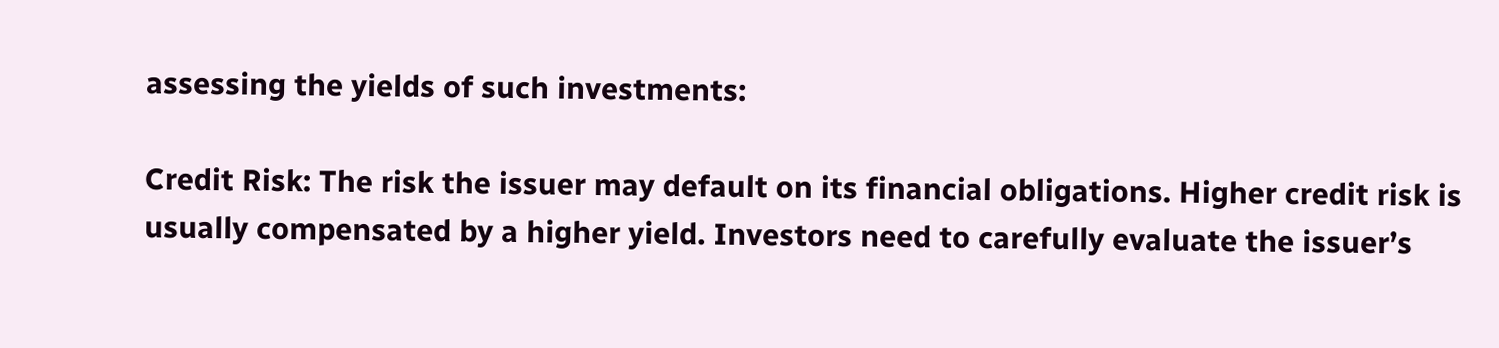assessing the yields of such investments:

Credit Risk: The risk the issuer may default on its financial obligations. Higher credit risk is usually compensated by a higher yield. Investors need to carefully evaluate the issuer’s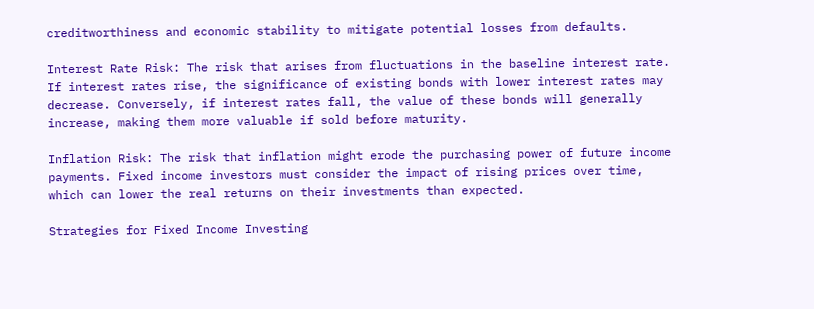creditworthiness and economic stability to mitigate potential losses from defaults.

Interest Rate Risk: The risk that arises from fluctuations in the baseline interest rate. If interest rates rise, the significance of existing bonds with lower interest rates may decrease. Conversely, if interest rates fall, the value of these bonds will generally increase, making them more valuable if sold before maturity.

Inflation Risk: The risk that inflation might erode the purchasing power of future income payments. Fixed income investors must consider the impact of rising prices over time, which can lower the real returns on their investments than expected.

Strategies for Fixed Income Investing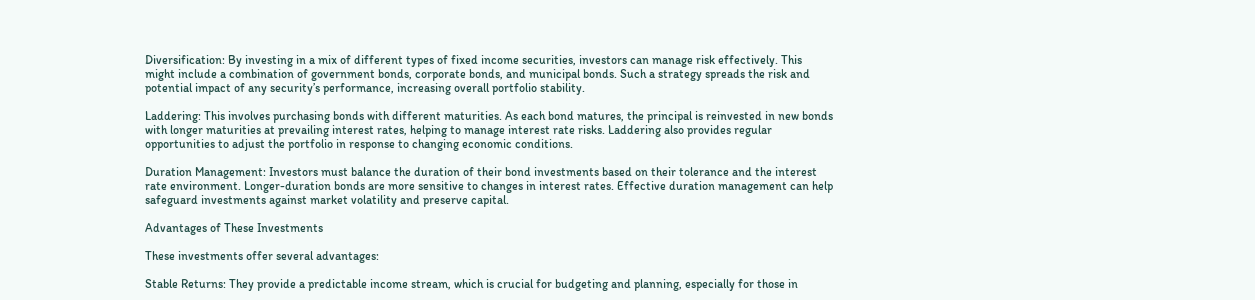Diversification: By investing in a mix of different types of fixed income securities, investors can manage risk effectively. This might include a combination of government bonds, corporate bonds, and municipal bonds. Such a strategy spreads the risk and potential impact of any security’s performance, increasing overall portfolio stability.

Laddering: This involves purchasing bonds with different maturities. As each bond matures, the principal is reinvested in new bonds with longer maturities at prevailing interest rates, helping to manage interest rate risks. Laddering also provides regular opportunities to adjust the portfolio in response to changing economic conditions.

Duration Management: Investors must balance the duration of their bond investments based on their tolerance and the interest rate environment. Longer-duration bonds are more sensitive to changes in interest rates. Effective duration management can help safeguard investments against market volatility and preserve capital.

Advantages of These Investments

These investments offer several advantages:

Stable Returns: They provide a predictable income stream, which is crucial for budgeting and planning, especially for those in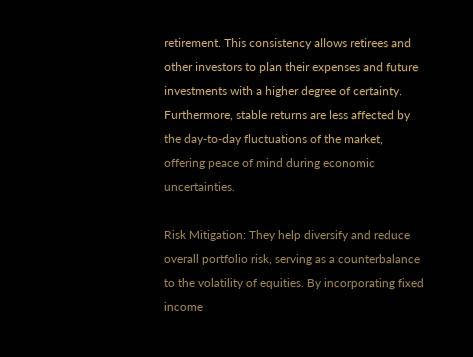retirement. This consistency allows retirees and other investors to plan their expenses and future investments with a higher degree of certainty. Furthermore, stable returns are less affected by the day-to-day fluctuations of the market, offering peace of mind during economic uncertainties.

Risk Mitigation: They help diversify and reduce overall portfolio risk, serving as a counterbalance to the volatility of equities. By incorporating fixed income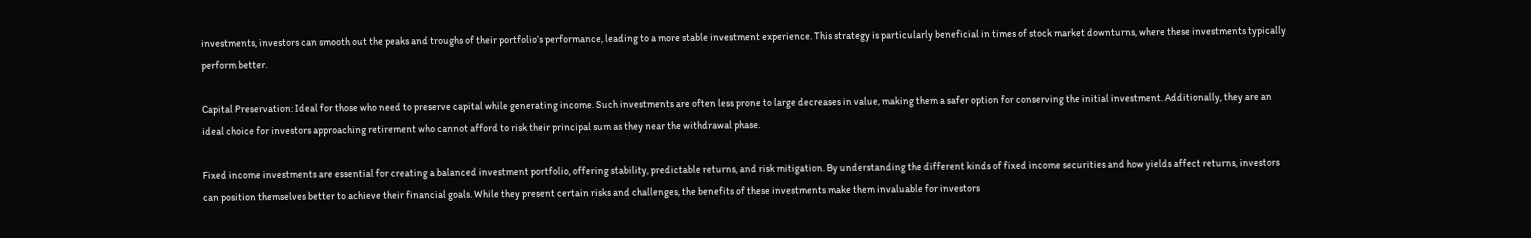investments, investors can smooth out the peaks and troughs of their portfolio’s performance, leading to a more stable investment experience. This strategy is particularly beneficial in times of stock market downturns, where these investments typically perform better.

Capital Preservation: Ideal for those who need to preserve capital while generating income. Such investments are often less prone to large decreases in value, making them a safer option for conserving the initial investment. Additionally, they are an ideal choice for investors approaching retirement who cannot afford to risk their principal sum as they near the withdrawal phase.

Fixed income investments are essential for creating a balanced investment portfolio, offering stability, predictable returns, and risk mitigation. By understanding the different kinds of fixed income securities and how yields affect returns, investors can position themselves better to achieve their financial goals. While they present certain risks and challenges, the benefits of these investments make them invaluable for investors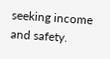seeking income and safety.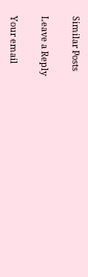Similar Posts

Leave a Reply

Your email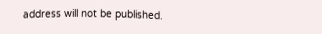address will not be published.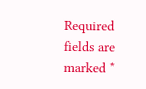Required fields are marked *